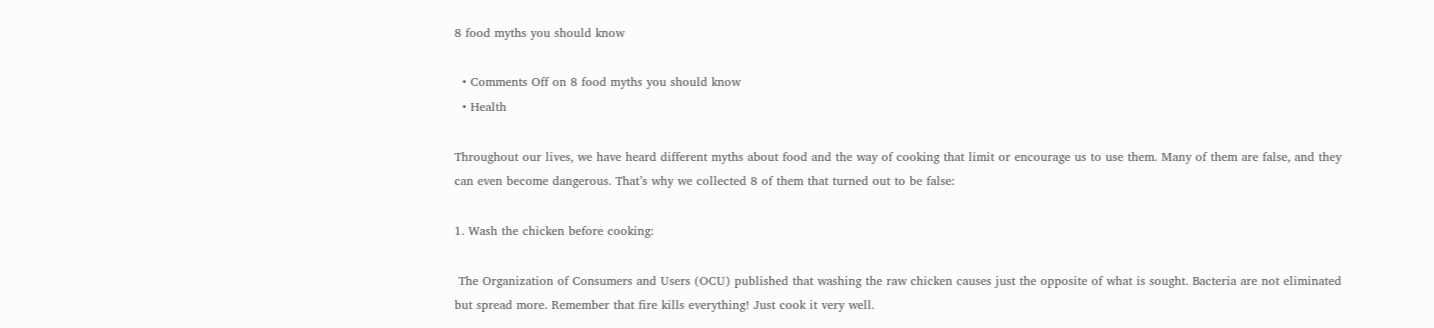8 food myths you should know

  • Comments Off on 8 food myths you should know
  • Health

Throughout our lives, we have heard different myths about food and the way of cooking that limit or encourage us to use them. Many of them are false, and they can even become dangerous. That’s why we collected 8 of them that turned out to be false:

1. Wash the chicken before cooking:

 The Organization of Consumers and Users (OCU) published that washing the raw chicken causes just the opposite of what is sought. Bacteria are not eliminated but spread more. Remember that fire kills everything! Just cook it very well.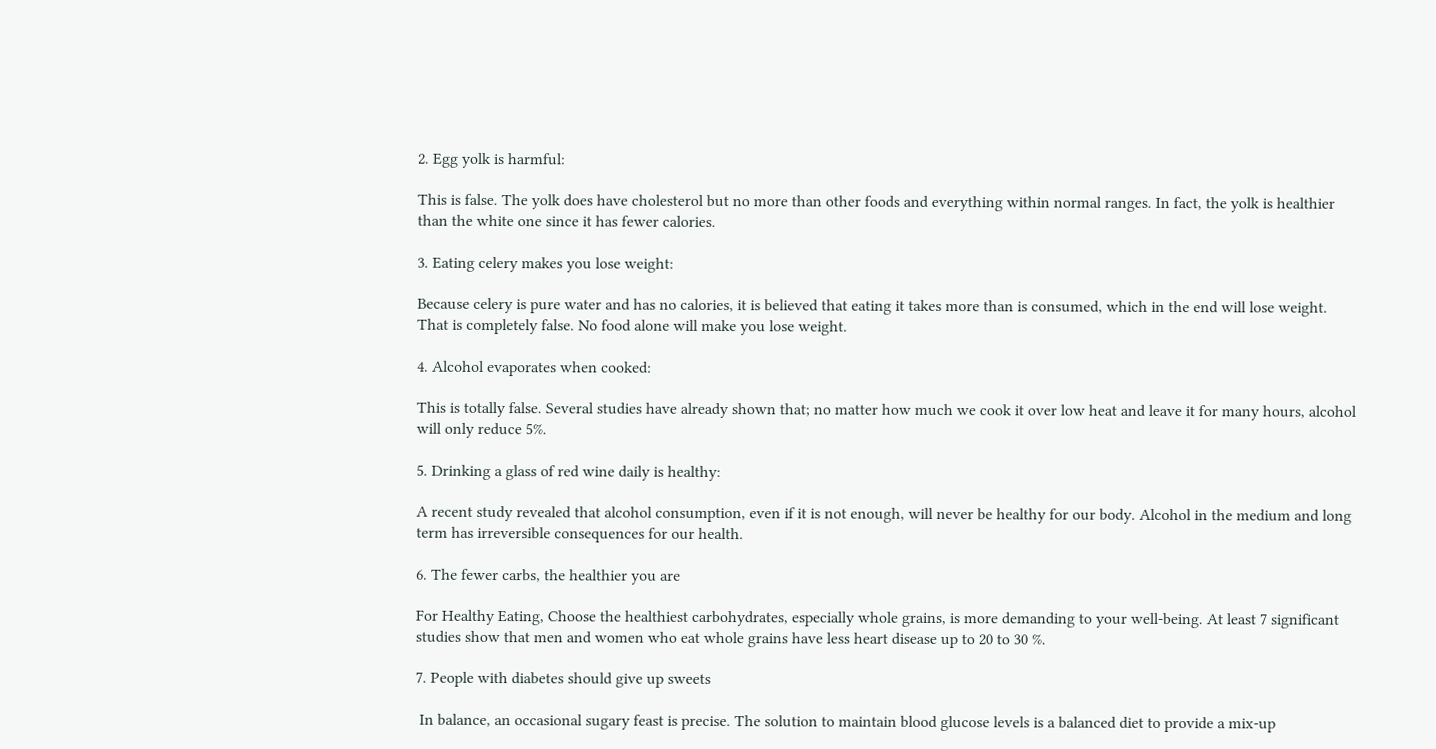2. Egg yolk is harmful:

This is false. The yolk does have cholesterol but no more than other foods and everything within normal ranges. In fact, the yolk is healthier than the white one since it has fewer calories.

3. Eating celery makes you lose weight:

Because celery is pure water and has no calories, it is believed that eating it takes more than is consumed, which in the end will lose weight. That is completely false. No food alone will make you lose weight.

4. Alcohol evaporates when cooked:

This is totally false. Several studies have already shown that; no matter how much we cook it over low heat and leave it for many hours, alcohol will only reduce 5%.

5. Drinking a glass of red wine daily is healthy:

A recent study revealed that alcohol consumption, even if it is not enough, will never be healthy for our body. Alcohol in the medium and long term has irreversible consequences for our health.

6. The fewer carbs, the healthier you are

For Healthy Eating, Choose the healthiest carbohydrates, especially whole grains, is more demanding to your well-being. At least 7 significant studies show that men and women who eat whole grains have less heart disease up to 20 to 30 %.

7. People with diabetes should give up sweets

 In balance, an occasional sugary feast is precise. The solution to maintain blood glucose levels is a balanced diet to provide a mix-up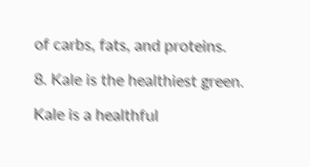of carbs, fats, and proteins.

8. Kale is the healthiest green.

Kale is a healthful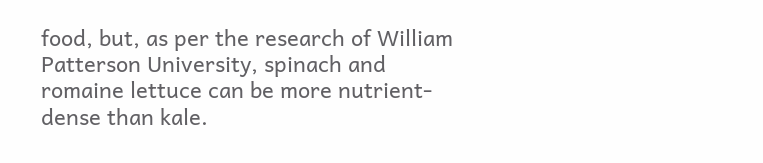food, but, as per the research of William Patterson University, spinach and romaine lettuce can be more nutrient-dense than kale.